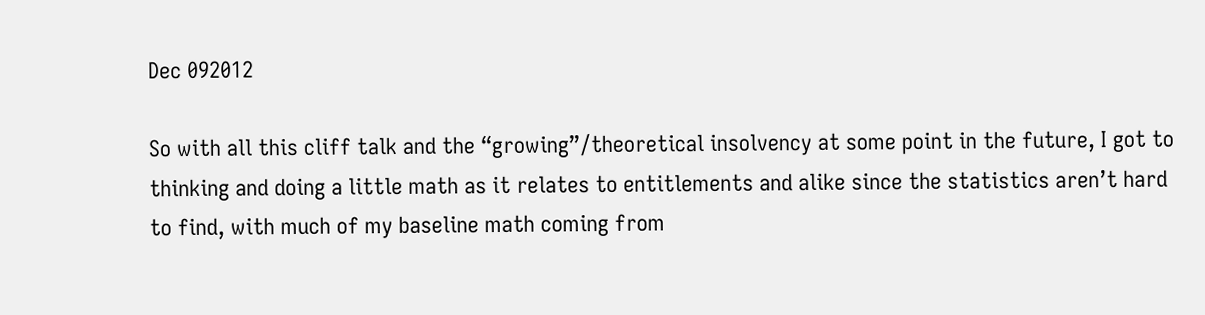Dec 092012

So with all this cliff talk and the “growing”/theoretical insolvency at some point in the future, I got to thinking and doing a little math as it relates to entitlements and alike since the statistics aren’t hard to find, with much of my baseline math coming from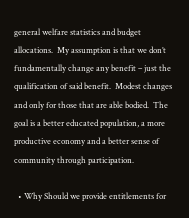general welfare statistics and budget allocations.  My assumption is that we don’t fundamentally change any benefit – just the qualification of said benefit.  Modest changes and only for those that are able bodied.  The goal is a better educated population, a more productive economy and a better sense of community through participation.

  • Why Should we provide entitlements for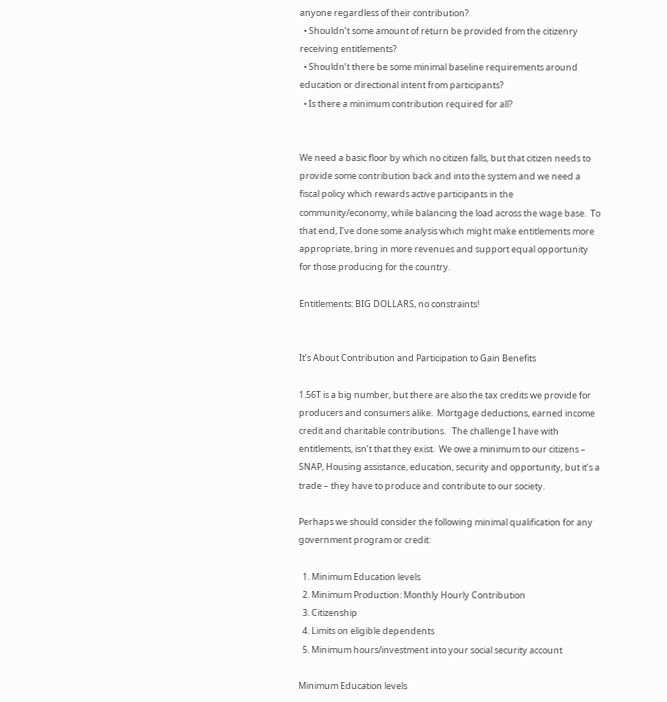anyone regardless of their contribution?
  • Shouldn’t some amount of return be provided from the citizenry receiving entitlements?
  • Shouldn’t there be some minimal baseline requirements around education or directional intent from participants?
  • Is there a minimum contribution required for all?


We need a basic floor by which no citizen falls, but that citizen needs to provide some contribution back and into the system and we need a fiscal policy which rewards active participants in the community/economy, while balancing the load across the wage base.  To that end, I’ve done some analysis which might make entitlements more appropriate, bring in more revenues and support equal opportunity for those producing for the country.

Entitlements: BIG DOLLARS, no constraints!


It’s About Contribution and Participation to Gain Benefits

1.56T is a big number, but there are also the tax credits we provide for producers and consumers alike.  Mortgage deductions, earned income credit and charitable contributions.   The challenge I have with entitlements, isn’t that they exist.  We owe a minimum to our citizens – SNAP, Housing assistance, education, security and opportunity, but it’s a trade – they have to produce and contribute to our society.

Perhaps we should consider the following minimal qualification for any government program or credit:

  1. Minimum Education levels
  2. Minimum Production: Monthly Hourly Contribution
  3. Citizenship
  4. Limits on eligible dependents
  5. Minimum hours/investment into your social security account

Minimum Education levels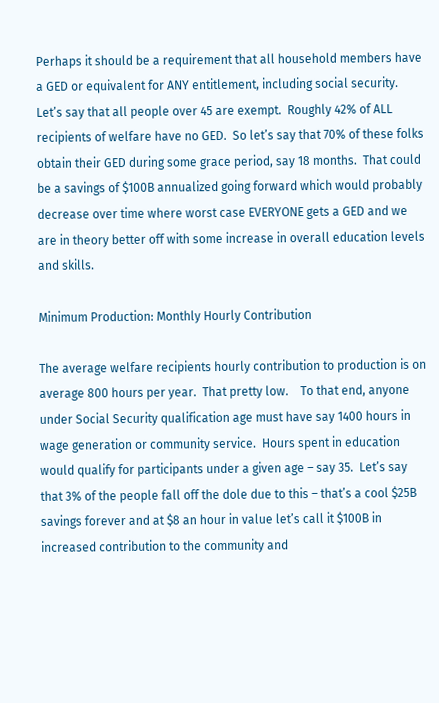Perhaps it should be a requirement that all household members have a GED or equivalent for ANY entitlement, including social security.  Let’s say that all people over 45 are exempt.  Roughly 42% of ALL recipients of welfare have no GED.  So let’s say that 70% of these folks obtain their GED during some grace period, say 18 months.  That could be a savings of $100B annualized going forward which would probably decrease over time where worst case EVERYONE gets a GED and we are in theory better off with some increase in overall education levels and skills.

Minimum Production: Monthly Hourly Contribution

The average welfare recipients hourly contribution to production is on average 800 hours per year.  That pretty low.    To that end, anyone under Social Security qualification age must have say 1400 hours in wage generation or community service.  Hours spent in education would qualify for participants under a given age – say 35.  Let’s say that 3% of the people fall off the dole due to this – that’s a cool $25B savings forever and at $8 an hour in value let’s call it $100B in increased contribution to the community and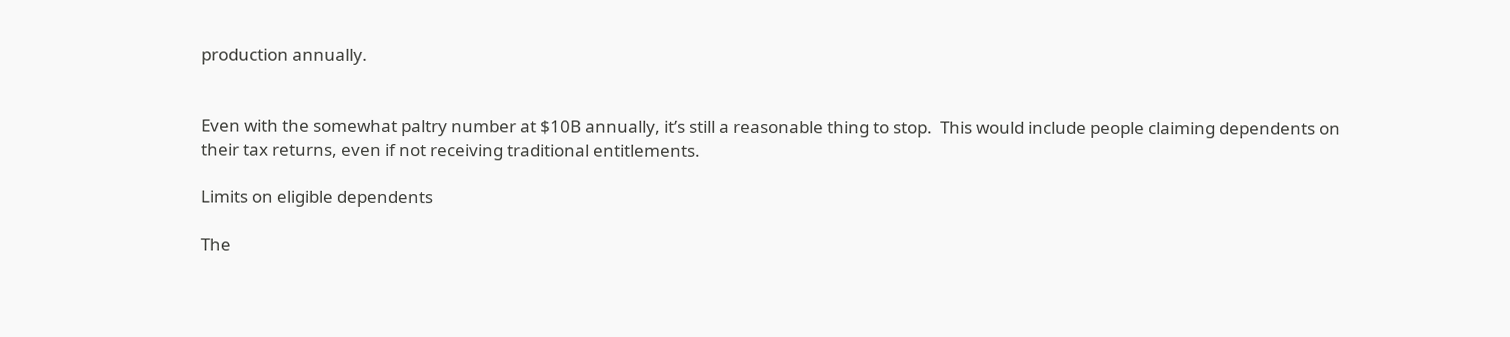production annually.


Even with the somewhat paltry number at $10B annually, it’s still a reasonable thing to stop.  This would include people claiming dependents on their tax returns, even if not receiving traditional entitlements.

Limits on eligible dependents

The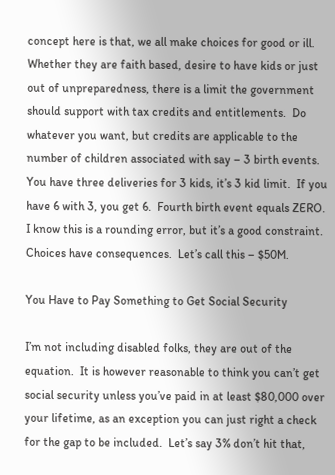concept here is that, we all make choices for good or ill.  Whether they are faith based, desire to have kids or just out of unpreparedness, there is a limit the government should support with tax credits and entitlements.  Do whatever you want, but credits are applicable to the number of children associated with say – 3 birth events.  You have three deliveries for 3 kids, it’s 3 kid limit.  If you have 6 with 3, you get 6.  Fourth birth event equals ZERO.  I know this is a rounding error, but it’s a good constraint.  Choices have consequences.  Let’s call this – $50M.

You Have to Pay Something to Get Social Security

I’m not including disabled folks, they are out of the equation.  It is however reasonable to think you can’t get social security unless you’ve paid in at least $80,000 over your lifetime, as an exception you can just right a check for the gap to be included.  Let’s say 3% don’t hit that,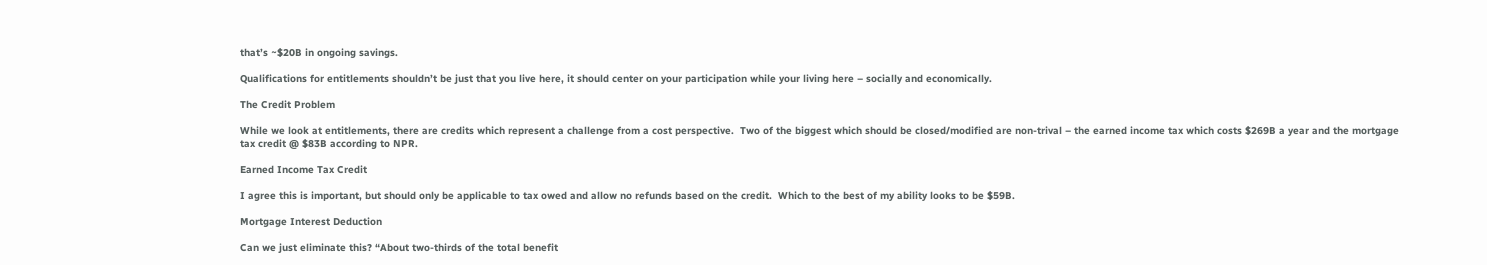that’s ~$20B in ongoing savings.

Qualifications for entitlements shouldn’t be just that you live here, it should center on your participation while your living here – socially and economically.

The Credit Problem

While we look at entitlements, there are credits which represent a challenge from a cost perspective.  Two of the biggest which should be closed/modified are non-trival – the earned income tax which costs $269B a year and the mortgage tax credit @ $83B according to NPR.

Earned Income Tax Credit

I agree this is important, but should only be applicable to tax owed and allow no refunds based on the credit.  Which to the best of my ability looks to be $59B.

Mortgage Interest Deduction

Can we just eliminate this? “About two-thirds of the total benefit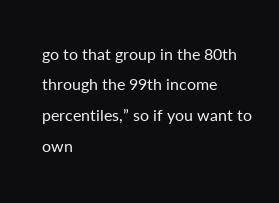go to that group in the 80th through the 99th income percentiles,” so if you want to own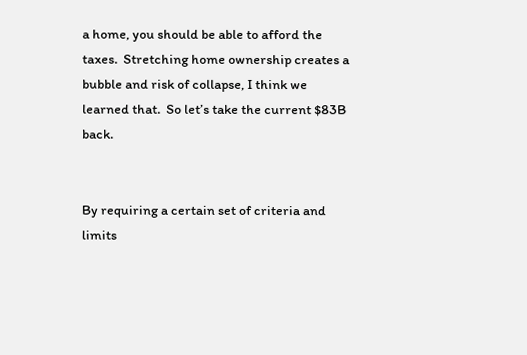a home, you should be able to afford the taxes.  Stretching home ownership creates a bubble and risk of collapse, I think we learned that.  So let’s take the current $83B back.


By requiring a certain set of criteria and limits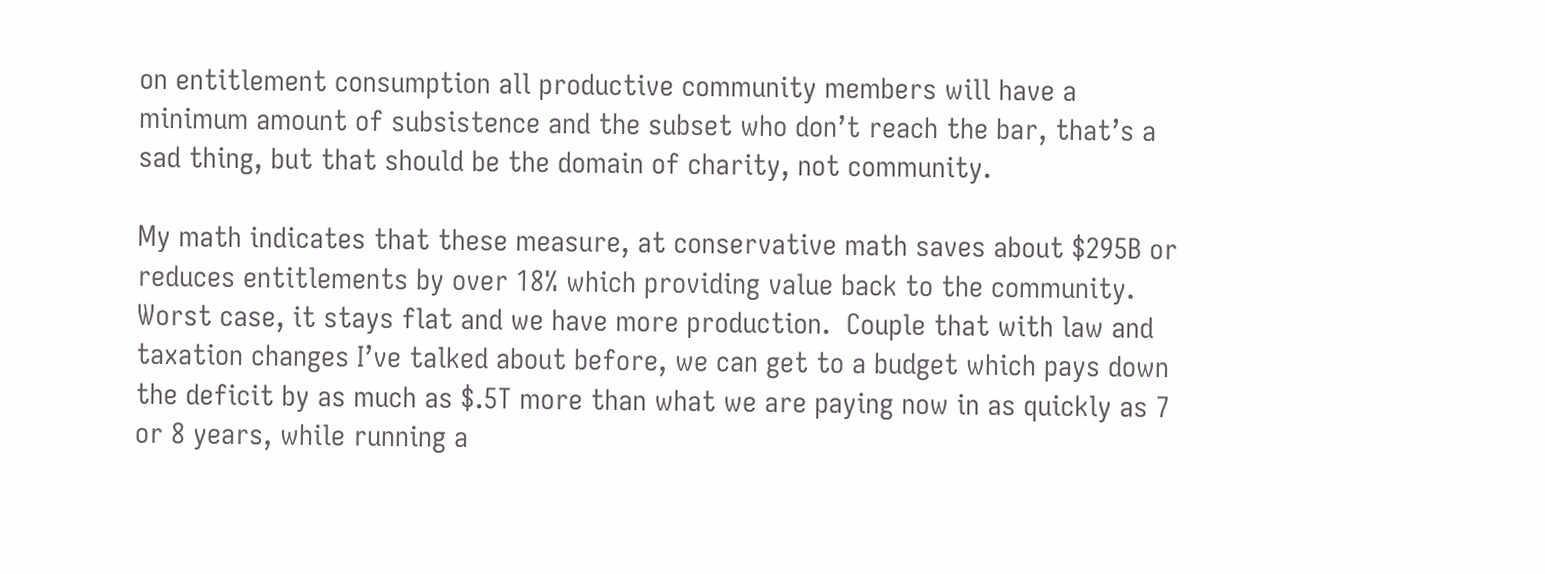on entitlement consumption all productive community members will have a minimum amount of subsistence and the subset who don’t reach the bar, that’s a sad thing, but that should be the domain of charity, not community.

My math indicates that these measure, at conservative math saves about $295B or reduces entitlements by over 18% which providing value back to the community.  Worst case, it stays flat and we have more production.  Couple that with law and taxation changes I’ve talked about before, we can get to a budget which pays down the deficit by as much as $.5T more than what we are paying now in as quickly as 7 or 8 years, while running a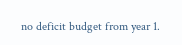no deficit budget from year 1.